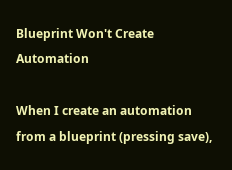Blueprint Won't Create Automation

When I create an automation from a blueprint (pressing save),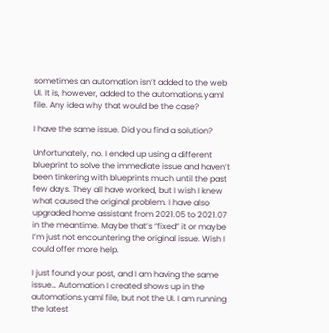sometimes an automation isn’t added to the web UI. It is, however, added to the automations.yaml file. Any idea why that would be the case?

I have the same issue. Did you find a solution?

Unfortunately, no. I ended up using a different blueprint to solve the immediate issue and haven’t been tinkering with blueprints much until the past few days. They all have worked, but I wish I knew what caused the original problem. I have also upgraded home assistant from 2021.05 to 2021.07 in the meantime. Maybe that’s “fixed” it or maybe I’m just not encountering the original issue. Wish I could offer more help.

I just found your post, and I am having the same issue… Automation I created shows up in the automations.yaml file, but not the UI. I am running the latest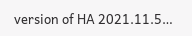version of HA 2021.11.5…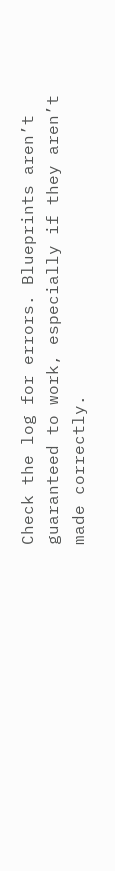Check the log for errors. Blueprints aren’t guaranteed to work, especially if they aren’t made correctly.